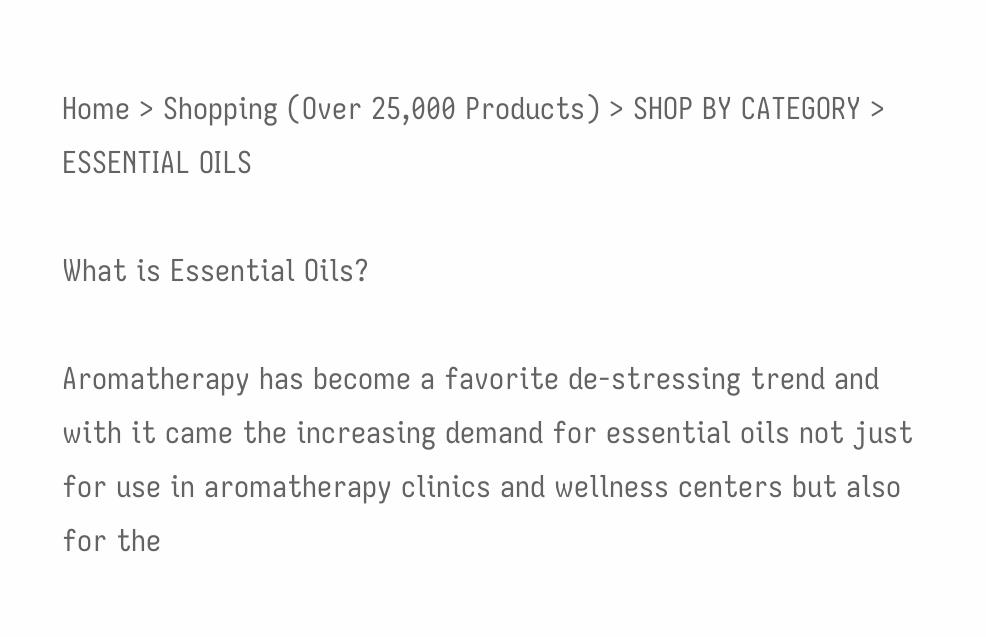Home > Shopping (Over 25,000 Products) > SHOP BY CATEGORY > ESSENTIAL OILS

What is Essential Oils?

Aromatherapy has become a favorite de-stressing trend and with it came the increasing demand for essential oils not just for use in aromatherapy clinics and wellness centers but also for the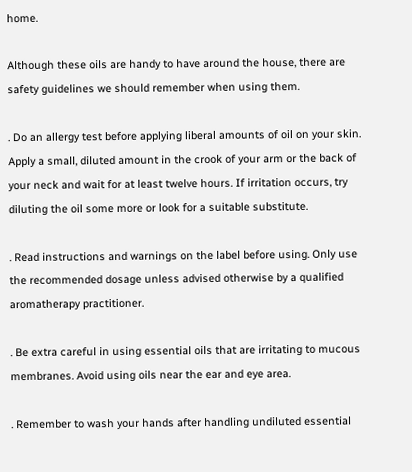home.

Although these oils are handy to have around the house, there are safety guidelines we should remember when using them.

. Do an allergy test before applying liberal amounts of oil on your skin. Apply a small, diluted amount in the crook of your arm or the back of your neck and wait for at least twelve hours. If irritation occurs, try diluting the oil some more or look for a suitable substitute.

. Read instructions and warnings on the label before using. Only use the recommended dosage unless advised otherwise by a qualified aromatherapy practitioner.

. Be extra careful in using essential oils that are irritating to mucous membranes. Avoid using oils near the ear and eye area.

. Remember to wash your hands after handling undiluted essential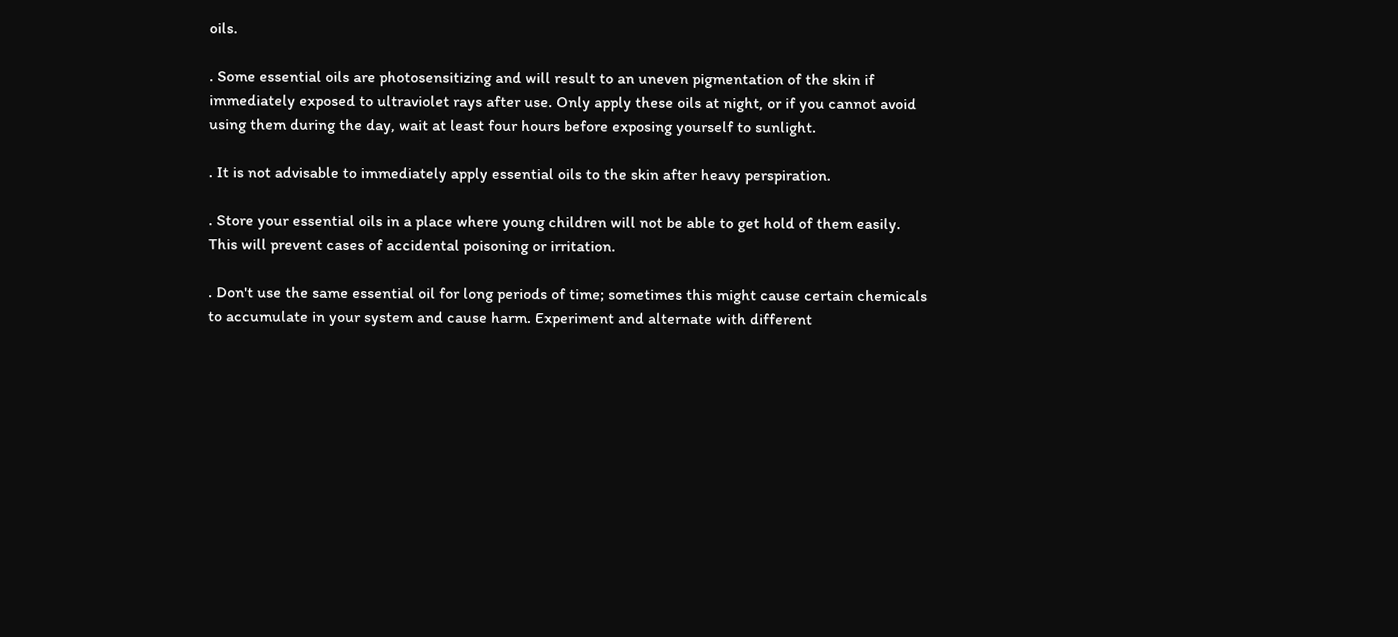oils.

. Some essential oils are photosensitizing and will result to an uneven pigmentation of the skin if immediately exposed to ultraviolet rays after use. Only apply these oils at night, or if you cannot avoid using them during the day, wait at least four hours before exposing yourself to sunlight.

. It is not advisable to immediately apply essential oils to the skin after heavy perspiration.

. Store your essential oils in a place where young children will not be able to get hold of them easily. This will prevent cases of accidental poisoning or irritation.

. Don't use the same essential oil for long periods of time; sometimes this might cause certain chemicals to accumulate in your system and cause harm. Experiment and alternate with different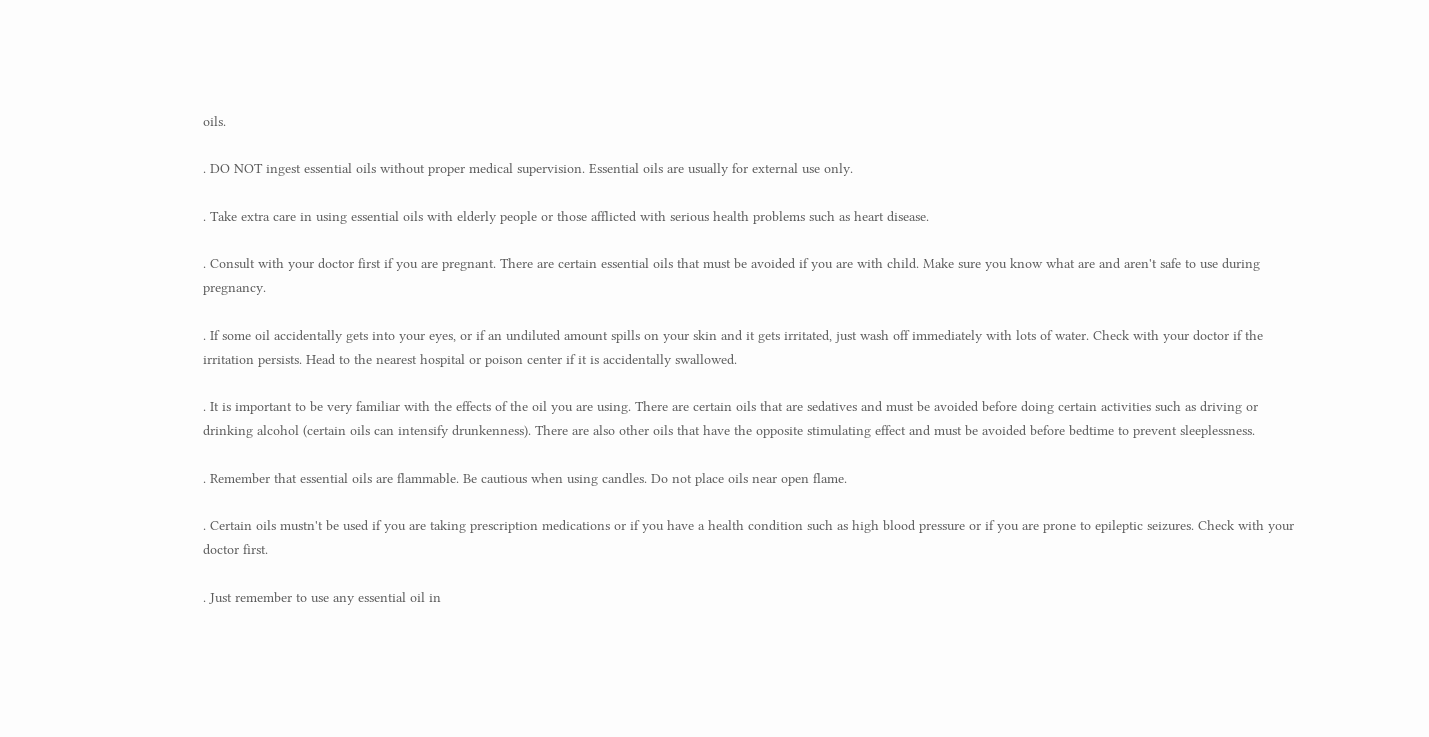oils.

. DO NOT ingest essential oils without proper medical supervision. Essential oils are usually for external use only.

. Take extra care in using essential oils with elderly people or those afflicted with serious health problems such as heart disease.

. Consult with your doctor first if you are pregnant. There are certain essential oils that must be avoided if you are with child. Make sure you know what are and aren't safe to use during pregnancy.

. If some oil accidentally gets into your eyes, or if an undiluted amount spills on your skin and it gets irritated, just wash off immediately with lots of water. Check with your doctor if the irritation persists. Head to the nearest hospital or poison center if it is accidentally swallowed.

. It is important to be very familiar with the effects of the oil you are using. There are certain oils that are sedatives and must be avoided before doing certain activities such as driving or drinking alcohol (certain oils can intensify drunkenness). There are also other oils that have the opposite stimulating effect and must be avoided before bedtime to prevent sleeplessness.

. Remember that essential oils are flammable. Be cautious when using candles. Do not place oils near open flame.

. Certain oils mustn't be used if you are taking prescription medications or if you have a health condition such as high blood pressure or if you are prone to epileptic seizures. Check with your doctor first.

. Just remember to use any essential oil in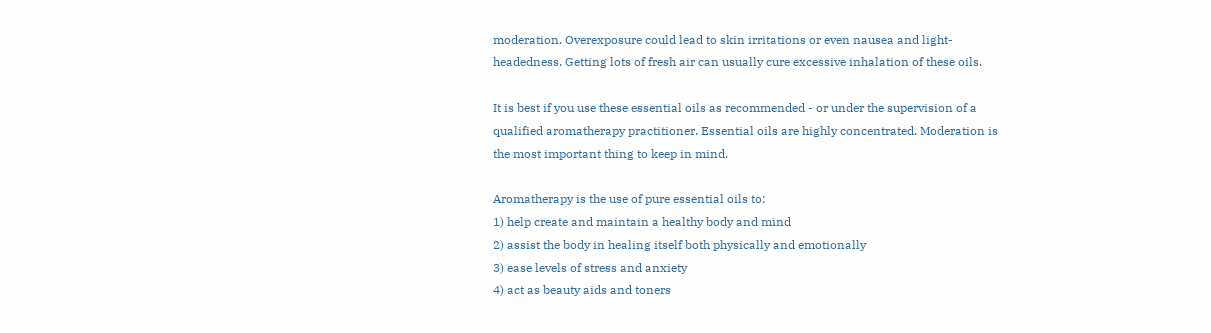moderation. Overexposure could lead to skin irritations or even nausea and light-headedness. Getting lots of fresh air can usually cure excessive inhalation of these oils.

It is best if you use these essential oils as recommended - or under the supervision of a qualified aromatherapy practitioner. Essential oils are highly concentrated. Moderation is the most important thing to keep in mind.

Aromatherapy is the use of pure essential oils to:
1) help create and maintain a healthy body and mind
2) assist the body in healing itself both physically and emotionally
3) ease levels of stress and anxiety
4) act as beauty aids and toners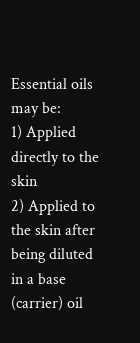Essential oils may be:
1) Applied directly to the skin
2) Applied to the skin after being diluted in a base (carrier) oil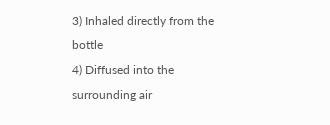3) Inhaled directly from the bottle
4) Diffused into the surrounding air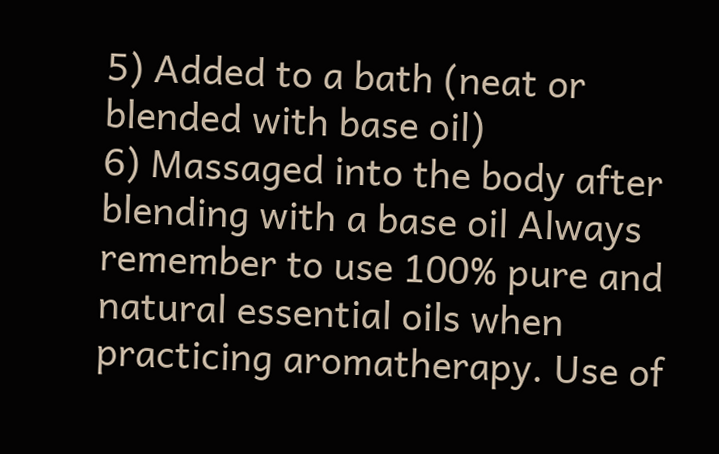5) Added to a bath (neat or blended with base oil)
6) Massaged into the body after blending with a base oil Always remember to use 100% pure and natural essential oils when practicing aromatherapy. Use of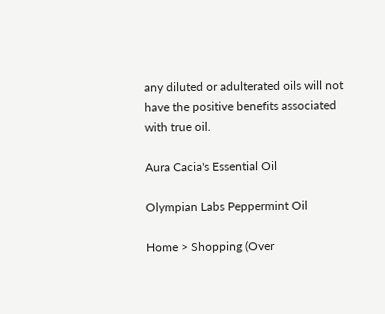any diluted or adulterated oils will not have the positive benefits associated with true oil.

Aura Cacia's Essential Oil

Olympian Labs Peppermint Oil

Home > Shopping (Over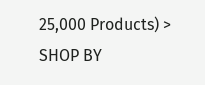25,000 Products) > SHOP BY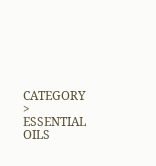CATEGORY > ESSENTIAL OILS